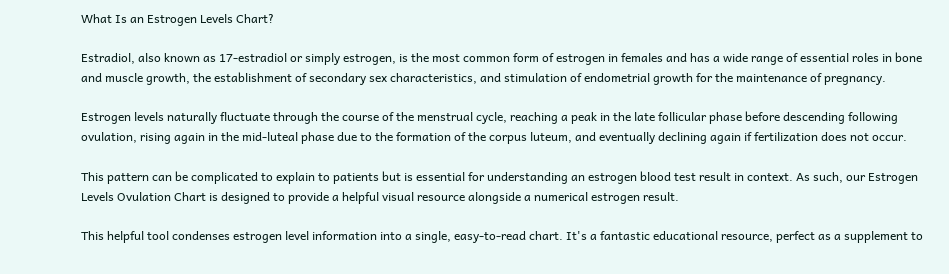What Is an Estrogen Levels Chart?

Estradiol, also known as 17-estradiol or simply estrogen, is the most common form of estrogen in females and has a wide range of essential roles in bone and muscle growth, the establishment of secondary sex characteristics, and stimulation of endometrial growth for the maintenance of pregnancy.

Estrogen levels naturally fluctuate through the course of the menstrual cycle, reaching a peak in the late follicular phase before descending following ovulation, rising again in the mid-luteal phase due to the formation of the corpus luteum, and eventually declining again if fertilization does not occur.

This pattern can be complicated to explain to patients but is essential for understanding an estrogen blood test result in context. As such, our Estrogen Levels Ovulation Chart is designed to provide a helpful visual resource alongside a numerical estrogen result.

This helpful tool condenses estrogen level information into a single, easy-to-read chart. It's a fantastic educational resource, perfect as a supplement to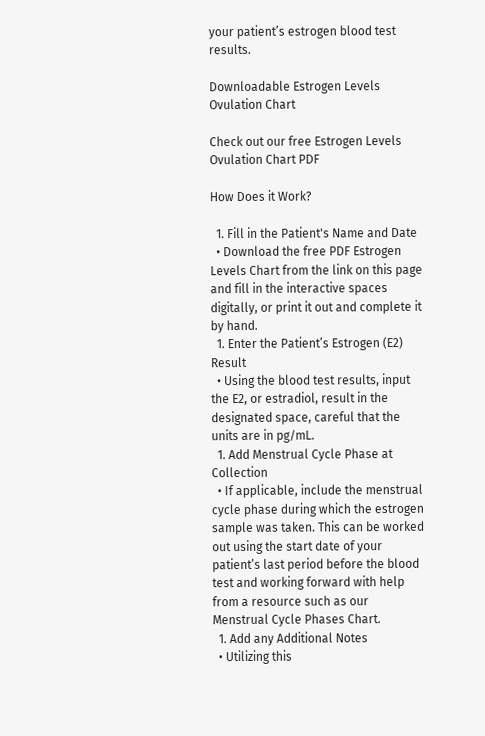your patient’s estrogen blood test results.

Downloadable Estrogen Levels Ovulation Chart

Check out our free Estrogen Levels Ovulation Chart PDF

How Does it Work?

  1. Fill in the Patient's Name and Date
  • Download the free PDF Estrogen Levels Chart from the link on this page and fill in the interactive spaces digitally, or print it out and complete it by hand.
  1. Enter the Patient’s Estrogen (E2) Result
  • Using the blood test results, input the E2, or estradiol, result in the designated space, careful that the units are in pg/mL.
  1. Add Menstrual Cycle Phase at Collection
  • If applicable, include the menstrual cycle phase during which the estrogen sample was taken. This can be worked out using the start date of your patient’s last period before the blood test and working forward with help from a resource such as our Menstrual Cycle Phases Chart.
  1. Add any Additional Notes
  • Utilizing this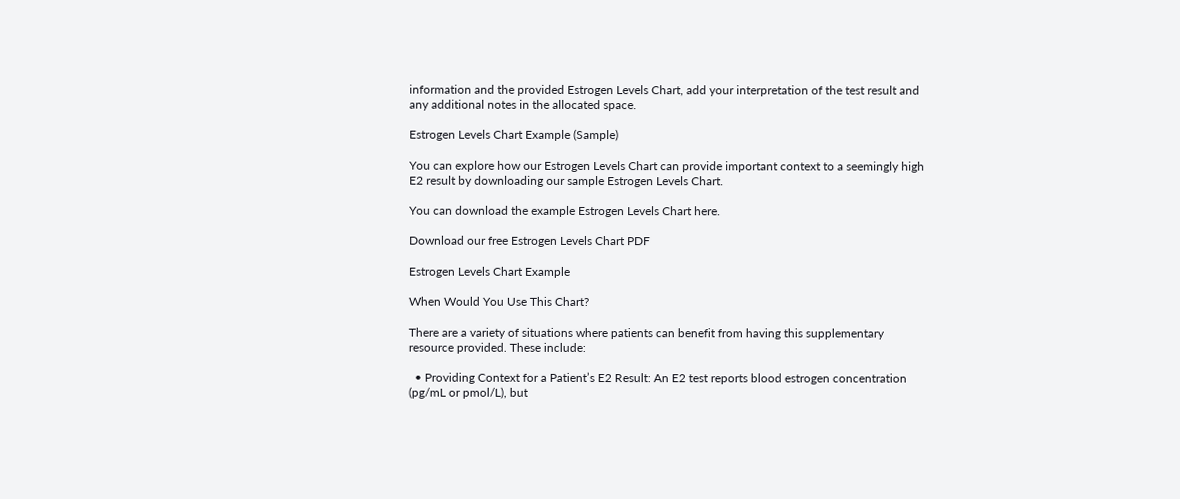information and the provided Estrogen Levels Chart, add your interpretation of the test result and any additional notes in the allocated space.

Estrogen Levels Chart Example (Sample)

You can explore how our Estrogen Levels Chart can provide important context to a seemingly high E2 result by downloading our sample Estrogen Levels Chart.

You can download the example Estrogen Levels Chart here.

Download our free Estrogen Levels Chart PDF

Estrogen Levels Chart Example

When Would You Use This Chart?

There are a variety of situations where patients can benefit from having this supplementary resource provided. These include:

  • Providing Context for a Patient’s E2 Result: An E2 test reports blood estrogen concentration (pg/mL or pmol/L), but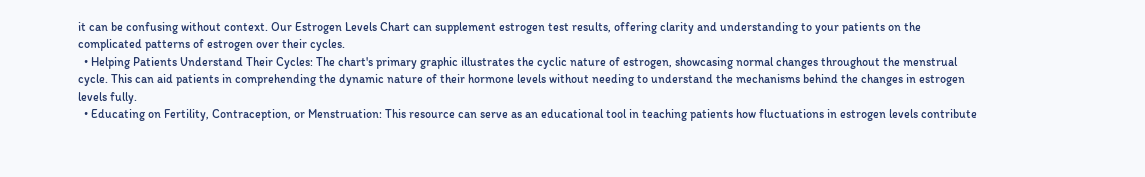it can be confusing without context. Our Estrogen Levels Chart can supplement estrogen test results, offering clarity and understanding to your patients on the complicated patterns of estrogen over their cycles.
  • Helping Patients Understand Their Cycles: The chart's primary graphic illustrates the cyclic nature of estrogen, showcasing normal changes throughout the menstrual cycle. This can aid patients in comprehending the dynamic nature of their hormone levels without needing to understand the mechanisms behind the changes in estrogen levels fully.
  • Educating on Fertility, Contraception, or Menstruation: This resource can serve as an educational tool in teaching patients how fluctuations in estrogen levels contribute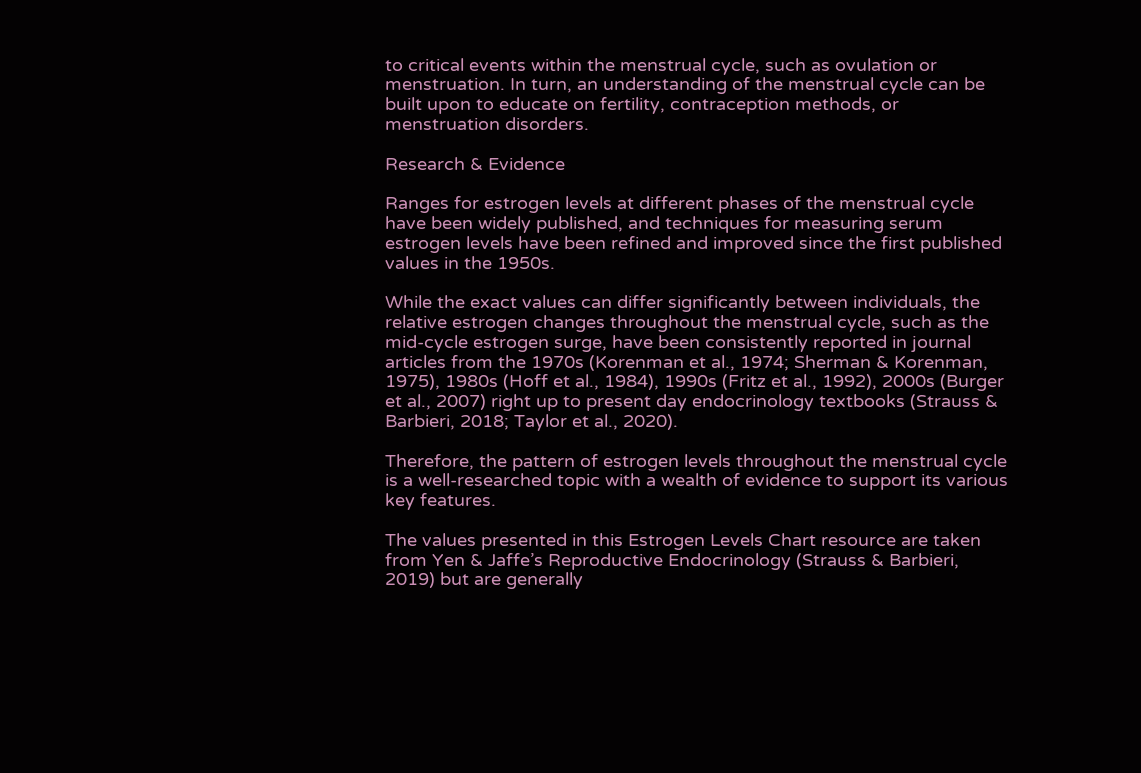to critical events within the menstrual cycle, such as ovulation or menstruation. In turn, an understanding of the menstrual cycle can be built upon to educate on fertility, contraception methods, or menstruation disorders.

Research & Evidence

Ranges for estrogen levels at different phases of the menstrual cycle have been widely published, and techniques for measuring serum estrogen levels have been refined and improved since the first published values in the 1950s.

While the exact values can differ significantly between individuals, the relative estrogen changes throughout the menstrual cycle, such as the mid-cycle estrogen surge, have been consistently reported in journal articles from the 1970s (Korenman et al., 1974; Sherman & Korenman, 1975), 1980s (Hoff et al., 1984), 1990s (Fritz et al., 1992), 2000s (Burger et al., 2007) right up to present day endocrinology textbooks (Strauss & Barbieri, 2018; Taylor et al., 2020).

Therefore, the pattern of estrogen levels throughout the menstrual cycle is a well-researched topic with a wealth of evidence to support its various key features.

The values presented in this Estrogen Levels Chart resource are taken from Yen & Jaffe’s Reproductive Endocrinology (Strauss & Barbieri, 2019) but are generally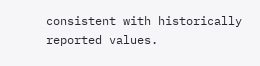consistent with historically reported values.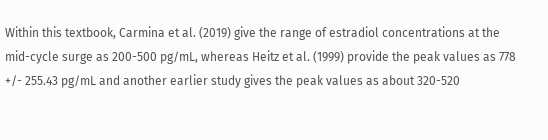Within this textbook, Carmina et al. (2019) give the range of estradiol concentrations at the mid-cycle surge as 200-500 pg/mL, whereas Heitz et al. (1999) provide the peak values as 778 +/- 255.43 pg/mL and another earlier study gives the peak values as about 320-520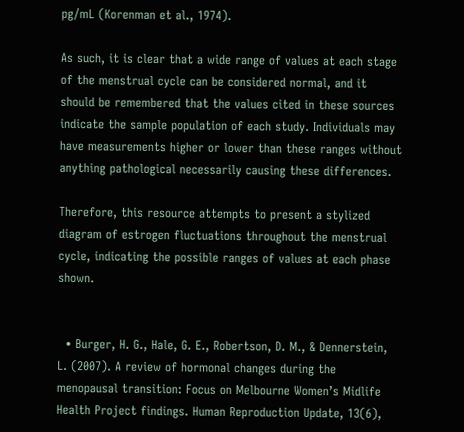pg/mL (Korenman et al., 1974).

As such, it is clear that a wide range of values at each stage of the menstrual cycle can be considered normal, and it should be remembered that the values cited in these sources indicate the sample population of each study. Individuals may have measurements higher or lower than these ranges without anything pathological necessarily causing these differences.

Therefore, this resource attempts to present a stylized diagram of estrogen fluctuations throughout the menstrual cycle, indicating the possible ranges of values at each phase shown.


  • Burger, H. G., Hale, G. E., Robertson, D. M., & Dennerstein, L. (2007). A review of hormonal changes during the menopausal transition: Focus on Melbourne Women’s Midlife Health Project findings. Human Reproduction Update, 13(6),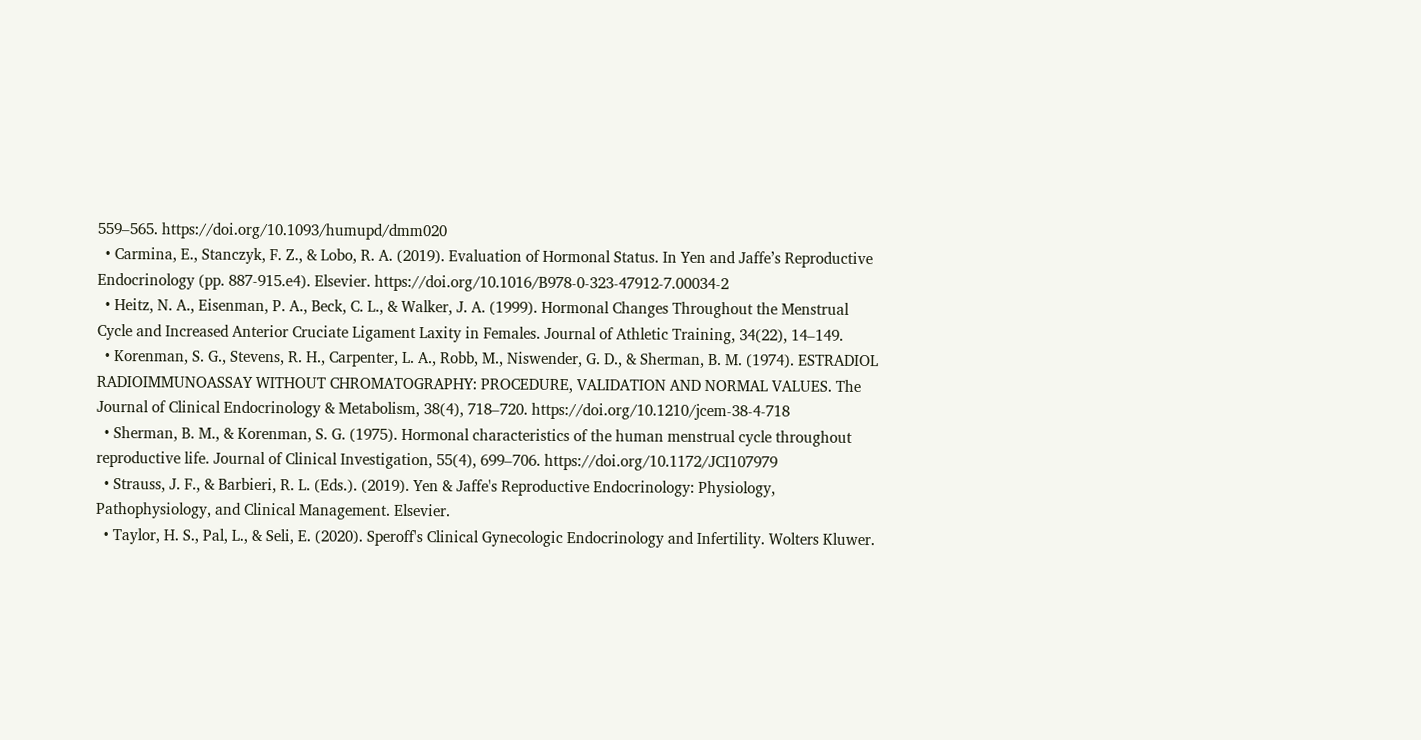559–565. https://doi.org/10.1093/humupd/dmm020
  • Carmina, E., Stanczyk, F. Z., & Lobo, R. A. (2019). Evaluation of Hormonal Status. In Yen and Jaffe’s Reproductive Endocrinology (pp. 887-915.e4). Elsevier. https://doi.org/10.1016/B978-0-323-47912-7.00034-2
  • Heitz, N. A., Eisenman, P. A., Beck, C. L., & Walker, J. A. (1999). Hormonal Changes Throughout the Menstrual Cycle and Increased Anterior Cruciate Ligament Laxity in Females. Journal of Athletic Training, 34(22), 14–149.
  • Korenman, S. G., Stevens, R. H., Carpenter, L. A., Robb, M., Niswender, G. D., & Sherman, B. M. (1974). ESTRADIOL RADIOIMMUNOASSAY WITHOUT CHROMATOGRAPHY: PROCEDURE, VALIDATION AND NORMAL VALUES. The Journal of Clinical Endocrinology & Metabolism, 38(4), 718–720. https://doi.org/10.1210/jcem-38-4-718
  • Sherman, B. M., & Korenman, S. G. (1975). Hormonal characteristics of the human menstrual cycle throughout reproductive life. Journal of Clinical Investigation, 55(4), 699–706. https://doi.org/10.1172/JCI107979
  • Strauss, J. F., & Barbieri, R. L. (Eds.). (2019). Yen & Jaffe's Reproductive Endocrinology: Physiology, Pathophysiology, and Clinical Management. Elsevier.
  • Taylor, H. S., Pal, L., & Seli, E. (2020). Speroff's Clinical Gynecologic Endocrinology and Infertility. Wolters Kluwer.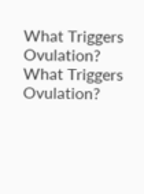What Triggers Ovulation?
What Triggers Ovulation?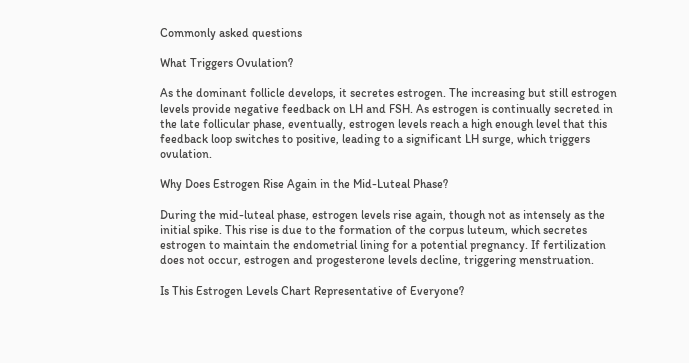Commonly asked questions

What Triggers Ovulation?

As the dominant follicle develops, it secretes estrogen. The increasing but still estrogen levels provide negative feedback on LH and FSH. As estrogen is continually secreted in the late follicular phase, eventually, estrogen levels reach a high enough level that this feedback loop switches to positive, leading to a significant LH surge, which triggers ovulation.

Why Does Estrogen Rise Again in the Mid-Luteal Phase?

During the mid-luteal phase, estrogen levels rise again, though not as intensely as the initial spike. This rise is due to the formation of the corpus luteum, which secretes estrogen to maintain the endometrial lining for a potential pregnancy. If fertilization does not occur, estrogen and progesterone levels decline, triggering menstruation.

Is This Estrogen Levels Chart Representative of Everyone?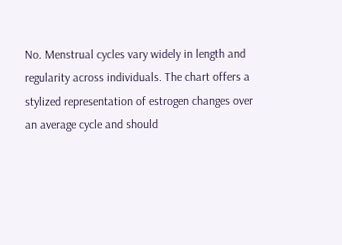No. Menstrual cycles vary widely in length and regularity across individuals. The chart offers a stylized representation of estrogen changes over an average cycle and should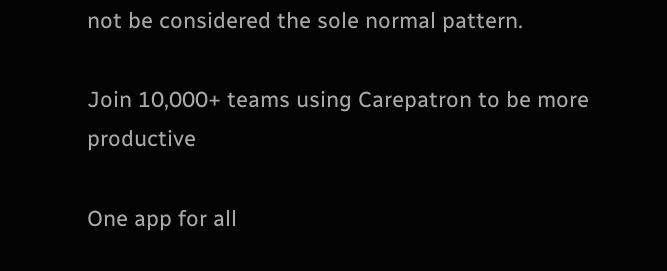not be considered the sole normal pattern.

Join 10,000+ teams using Carepatron to be more productive

One app for all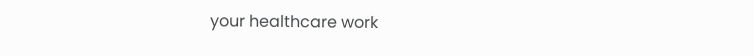your healthcare work